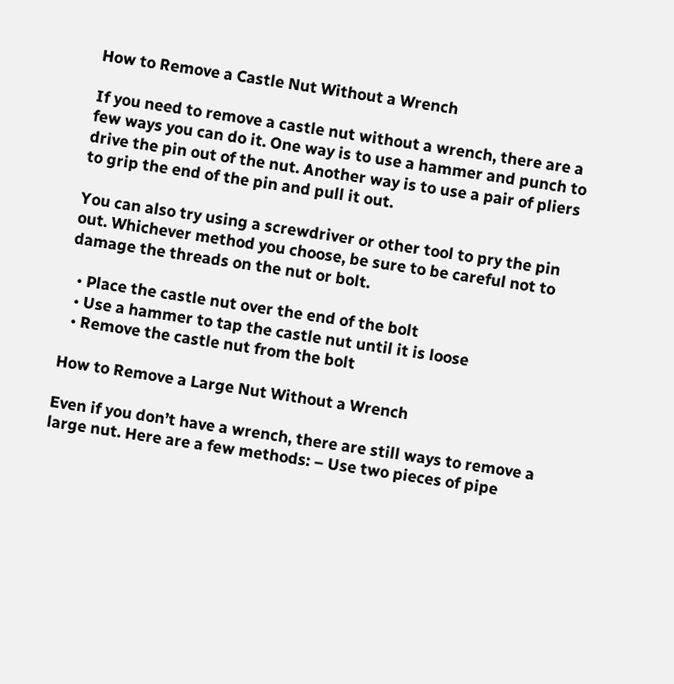How to Remove a Castle Nut Without a Wrench

If you need to remove a castle nut without a wrench, there are a few ways you can do it. One way is to use a hammer and punch to drive the pin out of the nut. Another way is to use a pair of pliers to grip the end of the pin and pull it out.

You can also try using a screwdriver or other tool to pry the pin out. Whichever method you choose, be sure to be careful not to damage the threads on the nut or bolt.

  • Place the castle nut over the end of the bolt
  • Use a hammer to tap the castle nut until it is loose
  • Remove the castle nut from the bolt

How to Remove a Large Nut Without a Wrench

Even if you don’t have a wrench, there are still ways to remove a large nut. Here are a few methods: – Use two pieces of pipe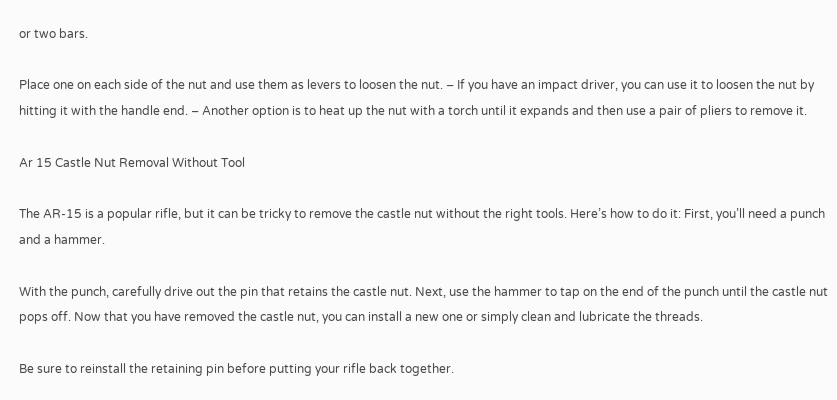or two bars.

Place one on each side of the nut and use them as levers to loosen the nut. – If you have an impact driver, you can use it to loosen the nut by hitting it with the handle end. – Another option is to heat up the nut with a torch until it expands and then use a pair of pliers to remove it.

Ar 15 Castle Nut Removal Without Tool

The AR-15 is a popular rifle, but it can be tricky to remove the castle nut without the right tools. Here’s how to do it: First, you’ll need a punch and a hammer.

With the punch, carefully drive out the pin that retains the castle nut. Next, use the hammer to tap on the end of the punch until the castle nut pops off. Now that you have removed the castle nut, you can install a new one or simply clean and lubricate the threads.

Be sure to reinstall the retaining pin before putting your rifle back together.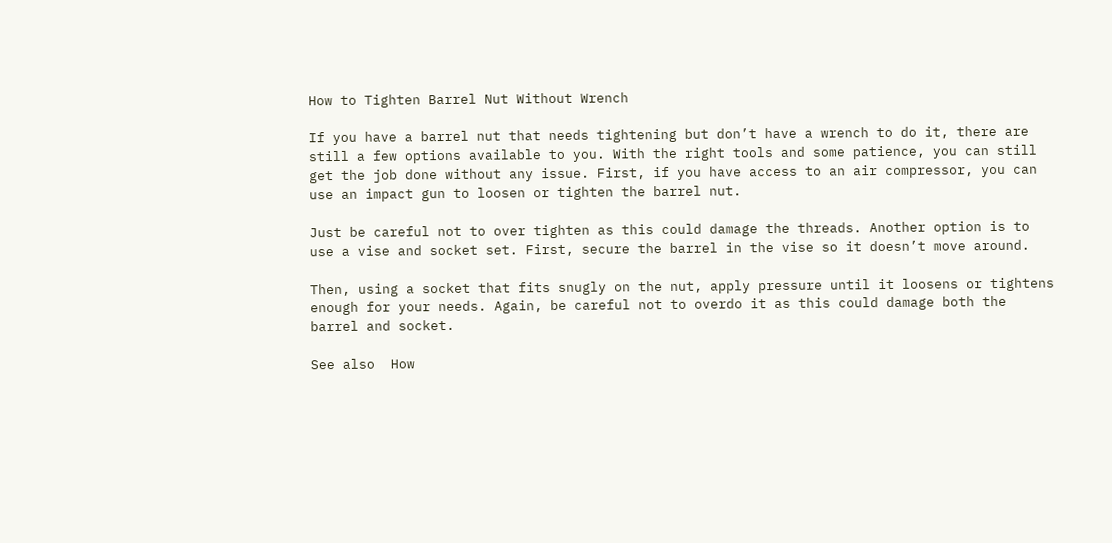How to Tighten Barrel Nut Without Wrench

If you have a barrel nut that needs tightening but don’t have a wrench to do it, there are still a few options available to you. With the right tools and some patience, you can still get the job done without any issue. First, if you have access to an air compressor, you can use an impact gun to loosen or tighten the barrel nut.

Just be careful not to over tighten as this could damage the threads. Another option is to use a vise and socket set. First, secure the barrel in the vise so it doesn’t move around.

Then, using a socket that fits snugly on the nut, apply pressure until it loosens or tightens enough for your needs. Again, be careful not to overdo it as this could damage both the barrel and socket.

See also  How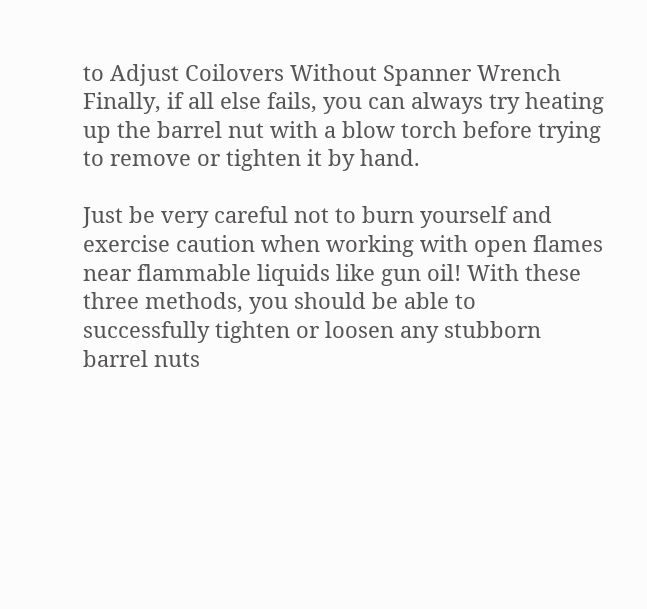to Adjust Coilovers Without Spanner Wrench
Finally, if all else fails, you can always try heating up the barrel nut with a blow torch before trying to remove or tighten it by hand.

Just be very careful not to burn yourself and exercise caution when working with open flames near flammable liquids like gun oil! With these three methods, you should be able to successfully tighten or loosen any stubborn barrel nuts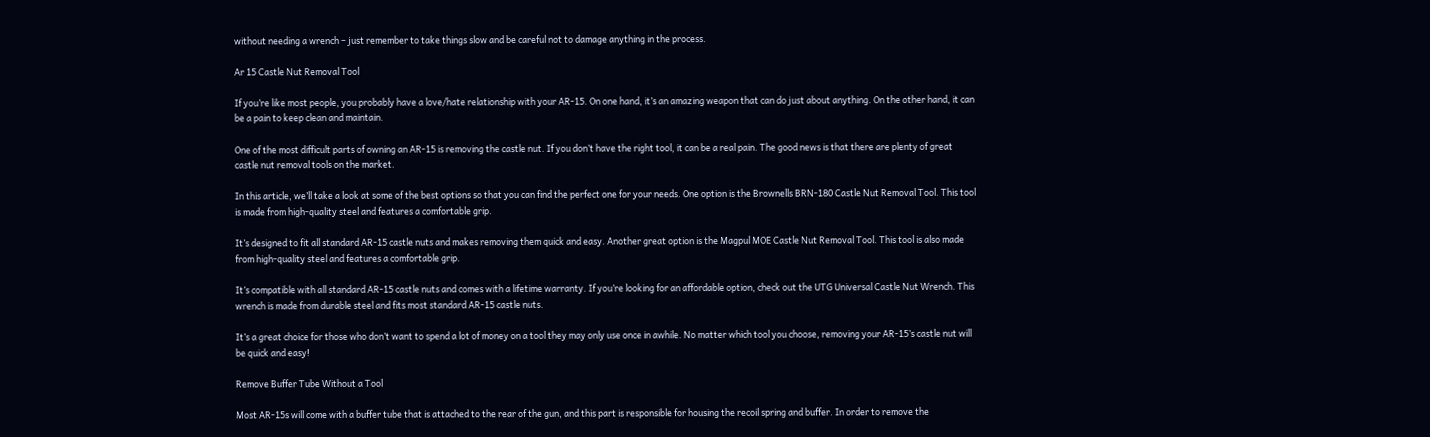without needing a wrench – just remember to take things slow and be careful not to damage anything in the process.

Ar 15 Castle Nut Removal Tool

If you’re like most people, you probably have a love/hate relationship with your AR-15. On one hand, it’s an amazing weapon that can do just about anything. On the other hand, it can be a pain to keep clean and maintain.

One of the most difficult parts of owning an AR-15 is removing the castle nut. If you don’t have the right tool, it can be a real pain. The good news is that there are plenty of great castle nut removal tools on the market.

In this article, we’ll take a look at some of the best options so that you can find the perfect one for your needs. One option is the Brownells BRN-180 Castle Nut Removal Tool. This tool is made from high-quality steel and features a comfortable grip.

It’s designed to fit all standard AR-15 castle nuts and makes removing them quick and easy. Another great option is the Magpul MOE Castle Nut Removal Tool. This tool is also made from high-quality steel and features a comfortable grip.

It’s compatible with all standard AR-15 castle nuts and comes with a lifetime warranty. If you’re looking for an affordable option, check out the UTG Universal Castle Nut Wrench. This wrench is made from durable steel and fits most standard AR-15 castle nuts.

It’s a great choice for those who don’t want to spend a lot of money on a tool they may only use once in awhile. No matter which tool you choose, removing your AR-15’s castle nut will be quick and easy!

Remove Buffer Tube Without a Tool

Most AR-15s will come with a buffer tube that is attached to the rear of the gun, and this part is responsible for housing the recoil spring and buffer. In order to remove the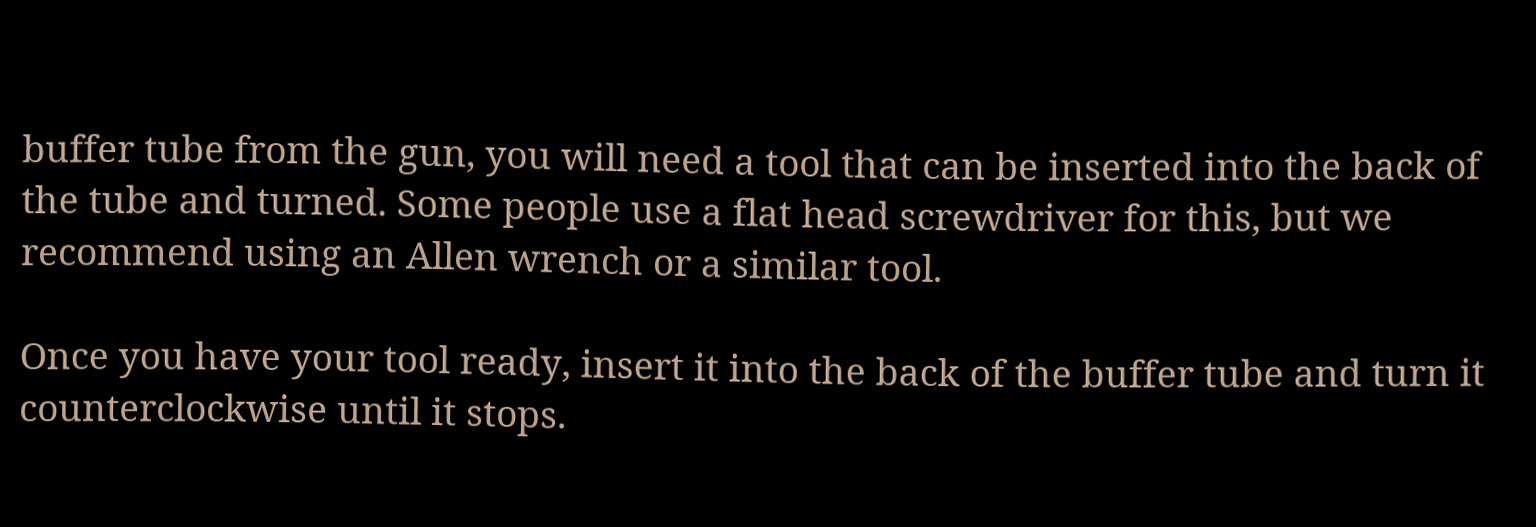buffer tube from the gun, you will need a tool that can be inserted into the back of the tube and turned. Some people use a flat head screwdriver for this, but we recommend using an Allen wrench or a similar tool.

Once you have your tool ready, insert it into the back of the buffer tube and turn it counterclockwise until it stops.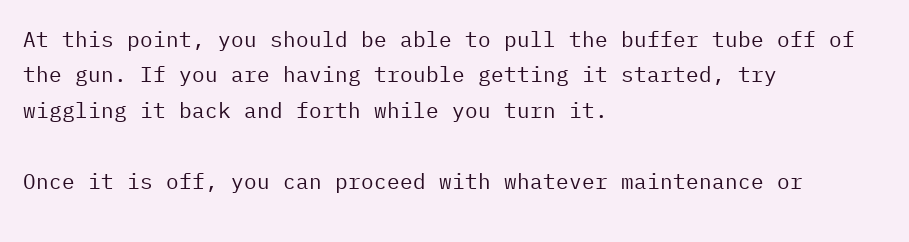At this point, you should be able to pull the buffer tube off of the gun. If you are having trouble getting it started, try wiggling it back and forth while you turn it.

Once it is off, you can proceed with whatever maintenance or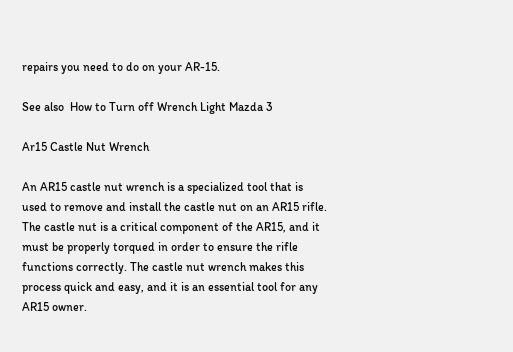repairs you need to do on your AR-15.

See also  How to Turn off Wrench Light Mazda 3

Ar15 Castle Nut Wrench

An AR15 castle nut wrench is a specialized tool that is used to remove and install the castle nut on an AR15 rifle. The castle nut is a critical component of the AR15, and it must be properly torqued in order to ensure the rifle functions correctly. The castle nut wrench makes this process quick and easy, and it is an essential tool for any AR15 owner.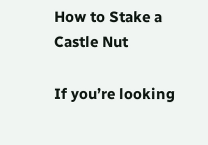How to Stake a Castle Nut

If you’re looking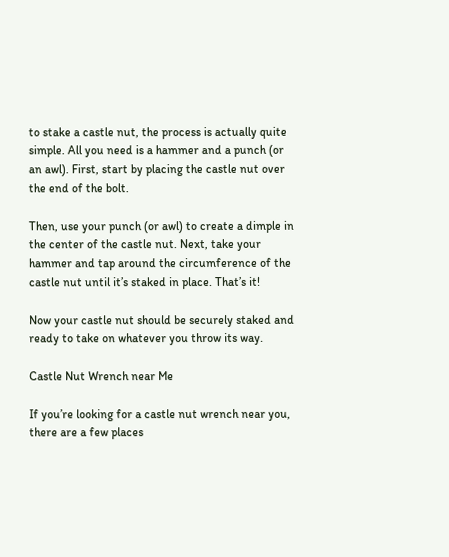to stake a castle nut, the process is actually quite simple. All you need is a hammer and a punch (or an awl). First, start by placing the castle nut over the end of the bolt.

Then, use your punch (or awl) to create a dimple in the center of the castle nut. Next, take your hammer and tap around the circumference of the castle nut until it’s staked in place. That’s it!

Now your castle nut should be securely staked and ready to take on whatever you throw its way.

Castle Nut Wrench near Me

If you’re looking for a castle nut wrench near you, there are a few places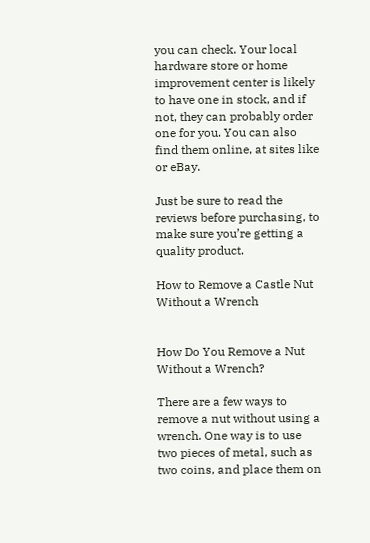you can check. Your local hardware store or home improvement center is likely to have one in stock, and if not, they can probably order one for you. You can also find them online, at sites like or eBay.

Just be sure to read the reviews before purchasing, to make sure you’re getting a quality product.

How to Remove a Castle Nut Without a Wrench


How Do You Remove a Nut Without a Wrench?

There are a few ways to remove a nut without using a wrench. One way is to use two pieces of metal, such as two coins, and place them on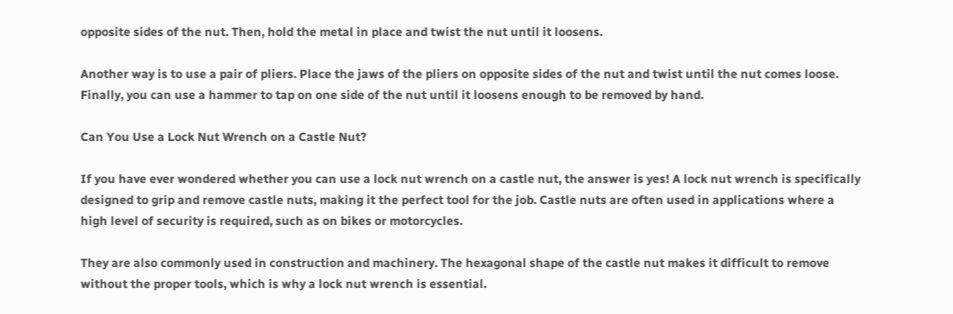opposite sides of the nut. Then, hold the metal in place and twist the nut until it loosens.

Another way is to use a pair of pliers. Place the jaws of the pliers on opposite sides of the nut and twist until the nut comes loose. Finally, you can use a hammer to tap on one side of the nut until it loosens enough to be removed by hand.

Can You Use a Lock Nut Wrench on a Castle Nut?

If you have ever wondered whether you can use a lock nut wrench on a castle nut, the answer is yes! A lock nut wrench is specifically designed to grip and remove castle nuts, making it the perfect tool for the job. Castle nuts are often used in applications where a high level of security is required, such as on bikes or motorcycles.

They are also commonly used in construction and machinery. The hexagonal shape of the castle nut makes it difficult to remove without the proper tools, which is why a lock nut wrench is essential.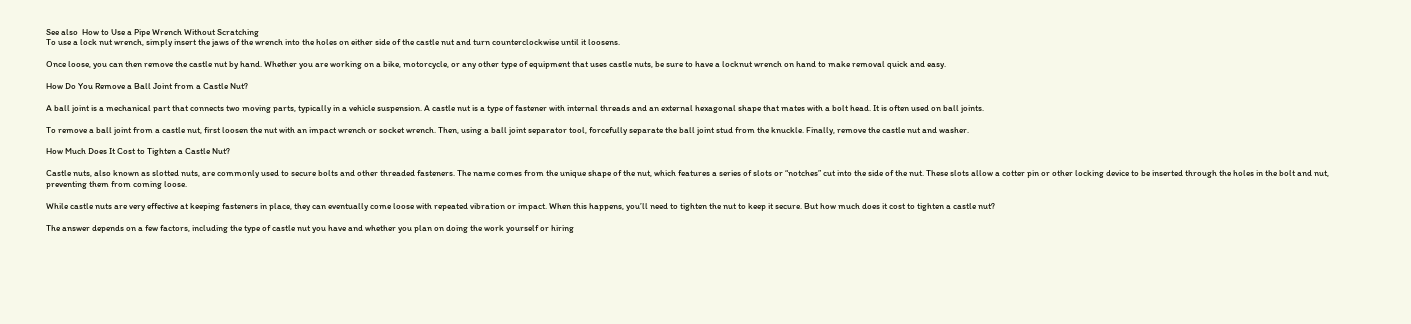See also  How to Use a Pipe Wrench Without Scratching
To use a lock nut wrench, simply insert the jaws of the wrench into the holes on either side of the castle nut and turn counterclockwise until it loosens.

Once loose, you can then remove the castle nut by hand. Whether you are working on a bike, motorcycle, or any other type of equipment that uses castle nuts, be sure to have a locknut wrench on hand to make removal quick and easy.

How Do You Remove a Ball Joint from a Castle Nut?

A ball joint is a mechanical part that connects two moving parts, typically in a vehicle suspension. A castle nut is a type of fastener with internal threads and an external hexagonal shape that mates with a bolt head. It is often used on ball joints.

To remove a ball joint from a castle nut, first loosen the nut with an impact wrench or socket wrench. Then, using a ball joint separator tool, forcefully separate the ball joint stud from the knuckle. Finally, remove the castle nut and washer.

How Much Does It Cost to Tighten a Castle Nut?

Castle nuts, also known as slotted nuts, are commonly used to secure bolts and other threaded fasteners. The name comes from the unique shape of the nut, which features a series of slots or “notches” cut into the side of the nut. These slots allow a cotter pin or other locking device to be inserted through the holes in the bolt and nut, preventing them from coming loose.

While castle nuts are very effective at keeping fasteners in place, they can eventually come loose with repeated vibration or impact. When this happens, you’ll need to tighten the nut to keep it secure. But how much does it cost to tighten a castle nut?

The answer depends on a few factors, including the type of castle nut you have and whether you plan on doing the work yourself or hiring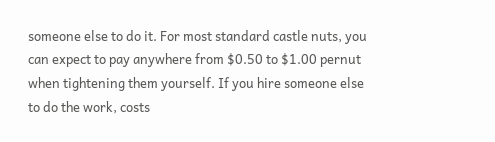someone else to do it. For most standard castle nuts, you can expect to pay anywhere from $0.50 to $1.00 pernut when tightening them yourself. If you hire someone else to do the work, costs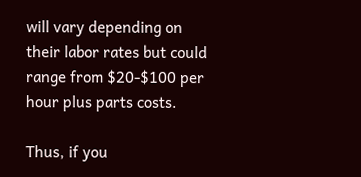will vary depending on their labor rates but could range from $20-$100 per hour plus parts costs.

Thus, if you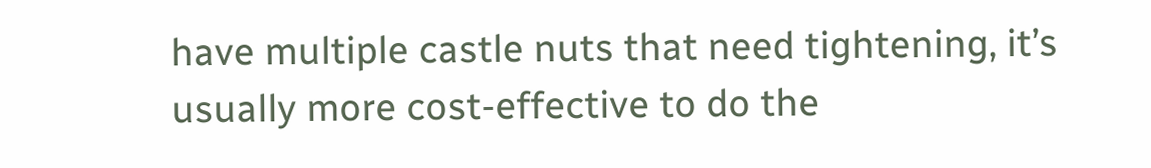have multiple castle nuts that need tightening, it’s usually more cost-effective to do the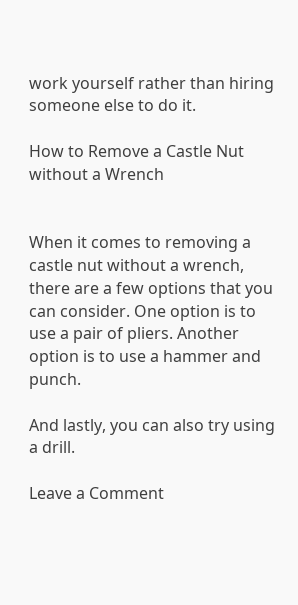work yourself rather than hiring someone else to do it.

How to Remove a Castle Nut without a Wrench


When it comes to removing a castle nut without a wrench, there are a few options that you can consider. One option is to use a pair of pliers. Another option is to use a hammer and punch.

And lastly, you can also try using a drill.

Leave a Comment